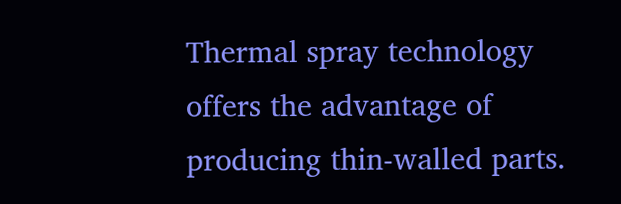Thermal spray technology offers the advantage of producing thin-walled parts.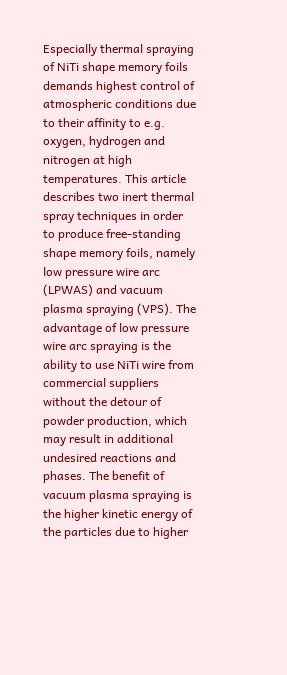Especially thermal spraying of NiTi shape memory foils demands highest control of atmospheric conditions due to their affinity to e.g. oxygen, hydrogen and nitrogen at high temperatures. This article describes two inert thermal spray techniques in order to produce free-standing shape memory foils, namely low pressure wire arc (LPWAS) and vacuum plasma spraying (VPS). The advantage of low pressure wire arc spraying is the ability to use NiTi wire from commercial suppliers without the detour of powder production, which may result in additional undesired reactions and phases. The benefit of vacuum plasma spraying is the higher kinetic energy of the particles due to higher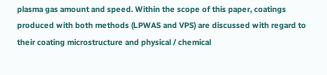plasma gas amount and speed. Within the scope of this paper, coatings produced with both methods (LPWAS and VPS) are discussed with regard to their coating microstructure and physical / chemical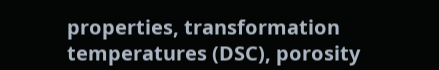properties, transformation temperatures (DSC), porosity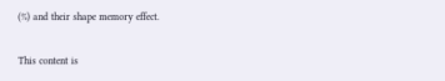(%) and their shape memory effect.

This content is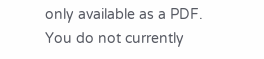only available as a PDF.
You do not currently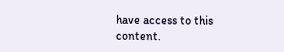have access to this content.